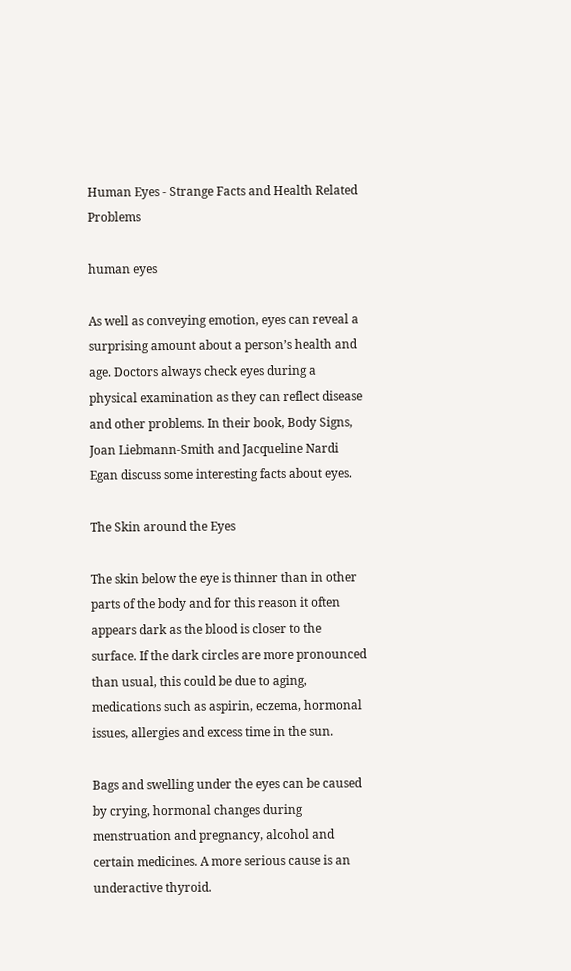Human Eyes - Strange Facts and Health Related Problems

human eyes

As well as conveying emotion, eyes can reveal a surprising amount about a person’s health and age. Doctors always check eyes during a physical examination as they can reflect disease and other problems. In their book, Body Signs, Joan Liebmann-Smith and Jacqueline Nardi Egan discuss some interesting facts about eyes.

The Skin around the Eyes

The skin below the eye is thinner than in other parts of the body and for this reason it often appears dark as the blood is closer to the surface. If the dark circles are more pronounced than usual, this could be due to aging, medications such as aspirin, eczema, hormonal issues, allergies and excess time in the sun.

Bags and swelling under the eyes can be caused by crying, hormonal changes during menstruation and pregnancy, alcohol and certain medicines. A more serious cause is an underactive thyroid.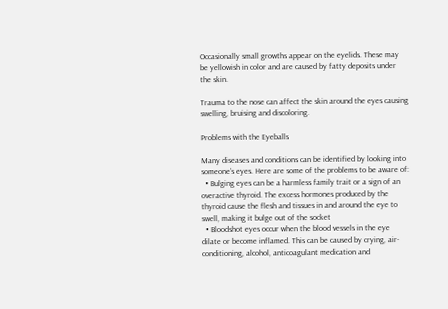Occasionally small growths appear on the eyelids. These may be yellowish in color and are caused by fatty deposits under the skin.

Trauma to the nose can affect the skin around the eyes causing swelling, bruising and discoloring.

Problems with the Eyeballs

Many diseases and conditions can be identified by looking into someone’s eyes. Here are some of the problems to be aware of:
  • Bulging eyes can be a harmless family trait or a sign of an overactive thyroid. The excess hormones produced by the thyroid cause the flesh and tissues in and around the eye to swell, making it bulge out of the socket
  • Bloodshot eyes occur when the blood vessels in the eye dilate or become inflamed. This can be caused by crying, air-conditioning, alcohol, anticoagulant medication and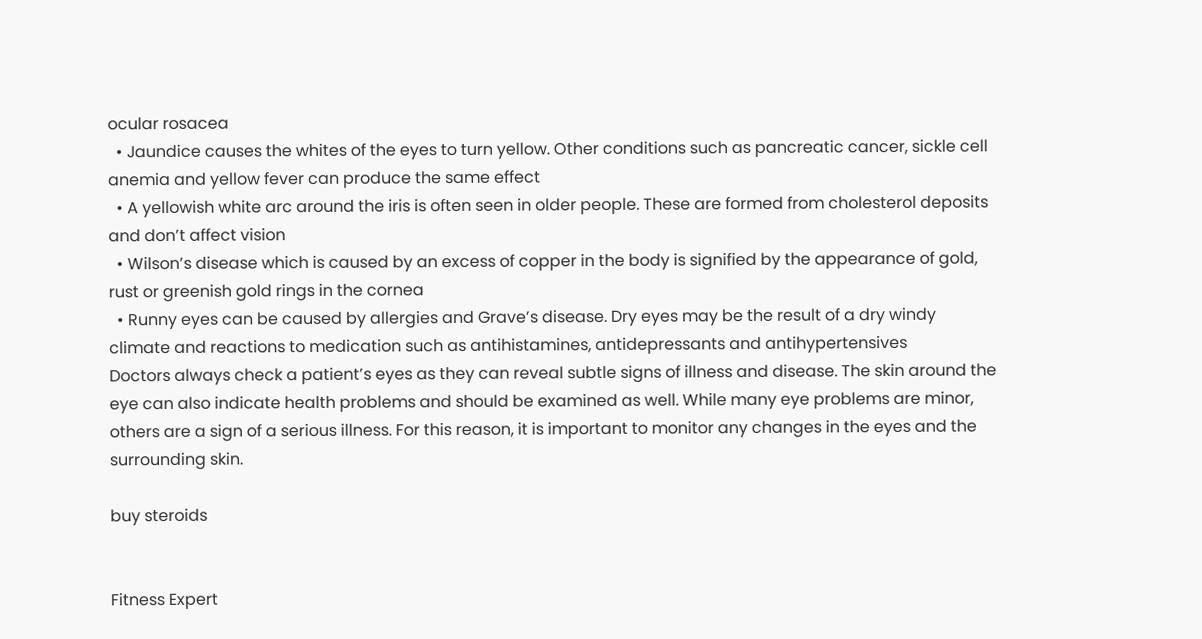ocular rosacea
  • Jaundice causes the whites of the eyes to turn yellow. Other conditions such as pancreatic cancer, sickle cell anemia and yellow fever can produce the same effect
  • A yellowish white arc around the iris is often seen in older people. These are formed from cholesterol deposits and don’t affect vision
  • Wilson’s disease which is caused by an excess of copper in the body is signified by the appearance of gold, rust or greenish gold rings in the cornea
  • Runny eyes can be caused by allergies and Grave’s disease. Dry eyes may be the result of a dry windy climate and reactions to medication such as antihistamines, antidepressants and antihypertensives
Doctors always check a patient’s eyes as they can reveal subtle signs of illness and disease. The skin around the eye can also indicate health problems and should be examined as well. While many eye problems are minor, others are a sign of a serious illness. For this reason, it is important to monitor any changes in the eyes and the surrounding skin.

buy steroids


Fitness Expert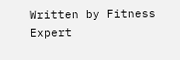Written by Fitness Expert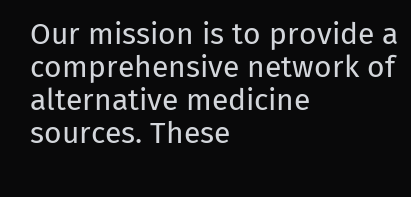Our mission is to provide a comprehensive network of alternative medicine sources. These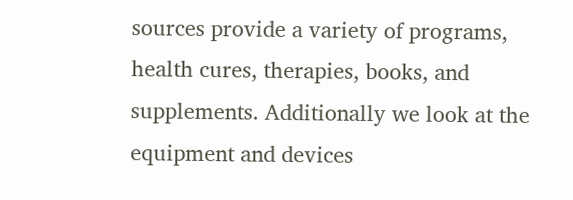sources provide a variety of programs, health cures, therapies, books, and supplements. Additionally we look at the equipment and devices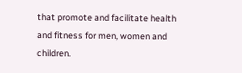that promote and facilitate health and fitness for men, women and children.